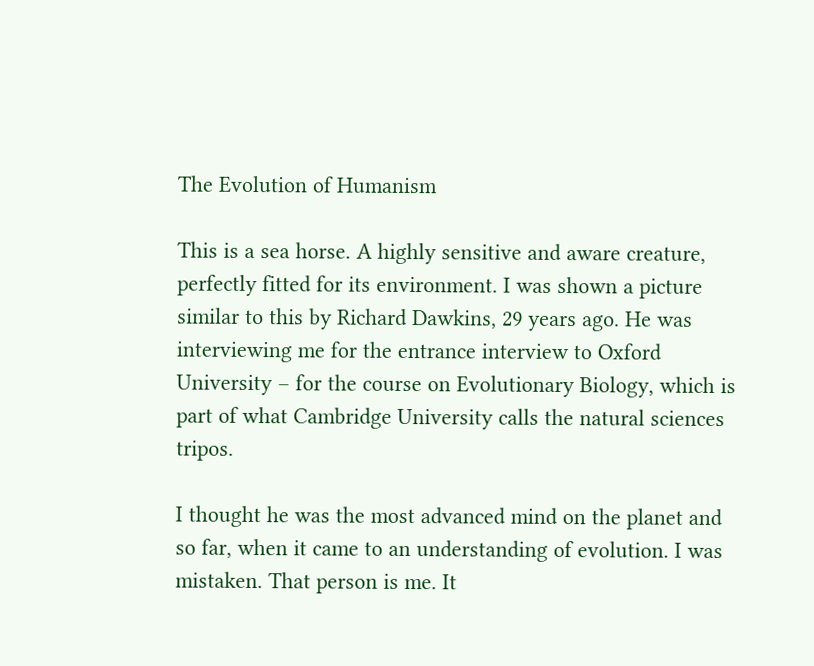The Evolution of Humanism

This is a sea horse. A highly sensitive and aware creature, perfectly fitted for its environment. I was shown a picture similar to this by Richard Dawkins, 29 years ago. He was interviewing me for the entrance interview to Oxford University – for the course on Evolutionary Biology, which is part of what Cambridge University calls the natural sciences tripos.

I thought he was the most advanced mind on the planet and so far, when it came to an understanding of evolution. I was mistaken. That person is me. It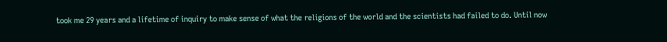took me 29 years and a lifetime of inquiry to make sense of what the religions of the world and the scientists had failed to do. Until now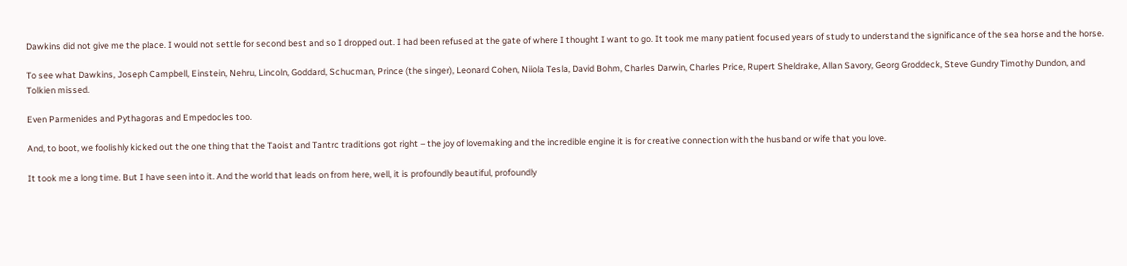Dawkins did not give me the place. I would not settle for second best and so I dropped out. I had been refused at the gate of where I thought I want to go. It took me many patient focused years of study to understand the significance of the sea horse and the horse.

To see what Dawkins, Joseph Campbell, Einstein, Nehru, Lincoln, Goddard, Schucman, Prince (the singer), Leonard Cohen, Niiola Tesla, David Bohm, Charles Darwin, Charles Price, Rupert Sheldrake, Allan Savory, Georg Groddeck, Steve Gundry Timothy Dundon, and Tolkien missed.

Even Parmenides and Pythagoras and Empedocles too.

And, to boot, we foolishly kicked out the one thing that the Taoist and Tantrc traditions got right – the joy of lovemaking and the incredible engine it is for creative connection with the husband or wife that you love.

It took me a long time. But I have seen into it. And the world that leads on from here, well, it is profoundly beautiful, profoundly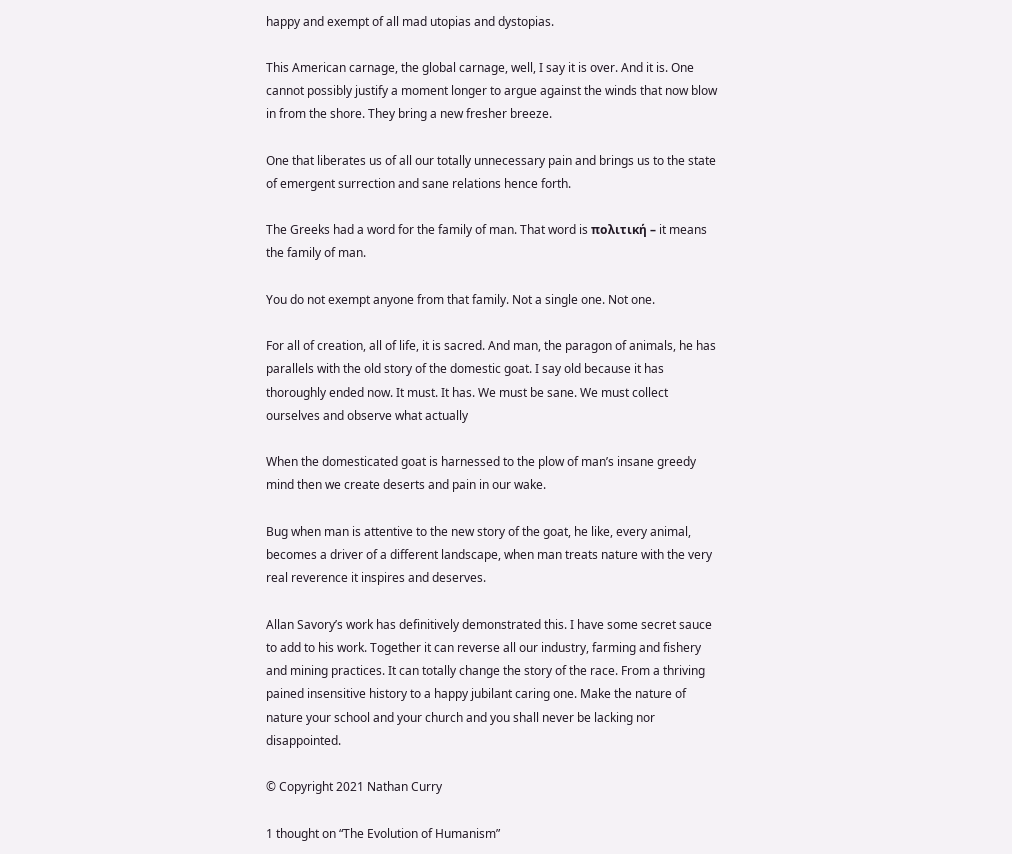happy and exempt of all mad utopias and dystopias.

This American carnage, the global carnage, well, I say it is over. And it is. One cannot possibly justify a moment longer to argue against the winds that now blow in from the shore. They bring a new fresher breeze.

One that liberates us of all our totally unnecessary pain and brings us to the state of emergent surrection and sane relations hence forth.

The Greeks had a word for the family of man. That word is πολιτική – it means the family of man.

You do not exempt anyone from that family. Not a single one. Not one.

For all of creation, all of life, it is sacred. And man, the paragon of animals, he has parallels with the old story of the domestic goat. I say old because it has thoroughly ended now. It must. It has. We must be sane. We must collect ourselves and observe what actually

When the domesticated goat is harnessed to the plow of man’s insane greedy mind then we create deserts and pain in our wake.

Bug when man is attentive to the new story of the goat, he like, every animal, becomes a driver of a different landscape, when man treats nature with the very real reverence it inspires and deserves.

Allan Savory’s work has definitively demonstrated this. I have some secret sauce to add to his work. Together it can reverse all our industry, farming and fishery and mining practices. It can totally change the story of the race. From a thriving pained insensitive history to a happy jubilant caring one. Make the nature of nature your school and your church and you shall never be lacking nor disappointed.

© Copyright 2021 Nathan Curry

1 thought on “The Evolution of Humanism”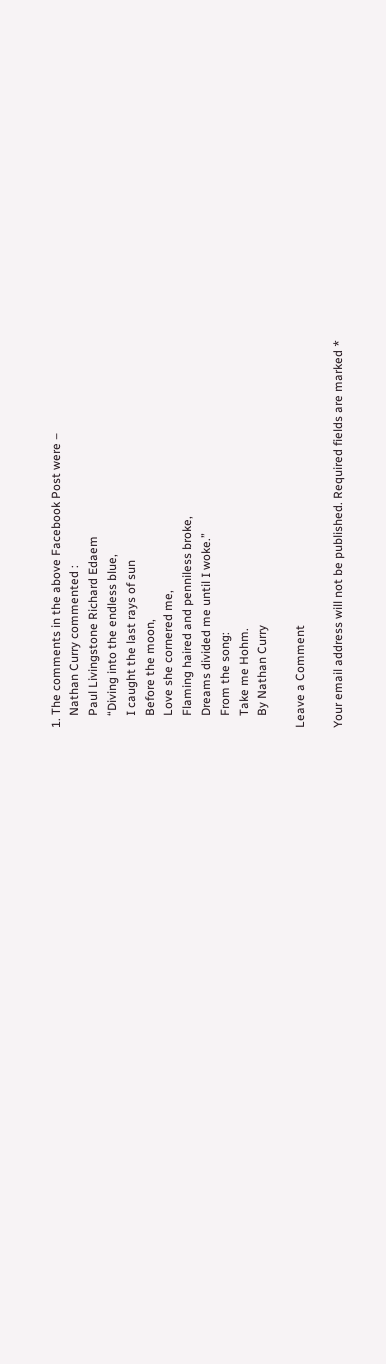1. The comments in the above Facebook Post were –
    Nathan Curry commented :
    Paul Livingstone Richard Edaem
    “Diving into the endless blue,
    I caught the last rays of sun
    Before the moon,
    Love she cornered me,
    Flaming haired and penniless broke,
    Dreams divided me until I woke.”
    From the song:
    Take me Hohm.
    By Nathan Curry

Leave a Comment

Your email address will not be published. Required fields are marked *